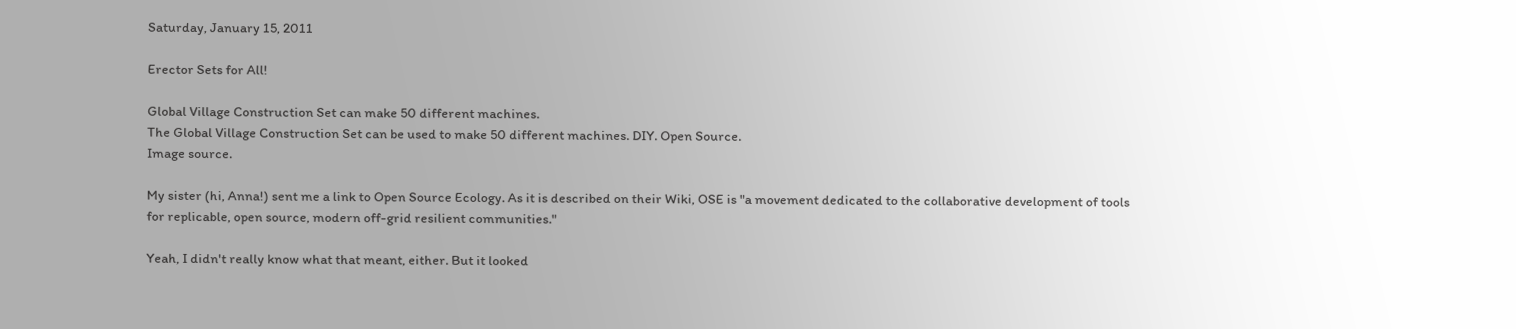Saturday, January 15, 2011

Erector Sets for All!

Global Village Construction Set can make 50 different machines.
The Global Village Construction Set can be used to make 50 different machines. DIY. Open Source.
Image source.

My sister (hi, Anna!) sent me a link to Open Source Ecology. As it is described on their Wiki, OSE is "a movement dedicated to the collaborative development of tools for replicable, open source, modern off-grid resilient communities."

Yeah, I didn't really know what that meant, either. But it looked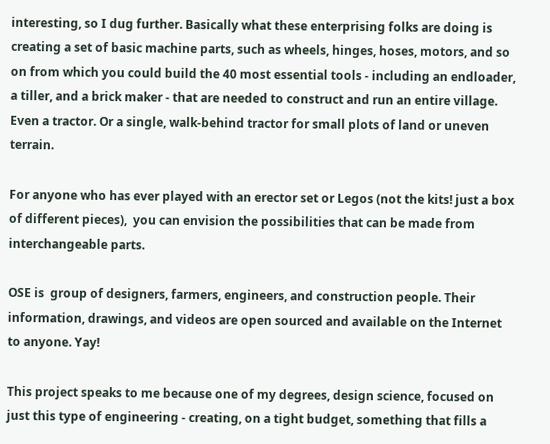interesting, so I dug further. Basically what these enterprising folks are doing is creating a set of basic machine parts, such as wheels, hinges, hoses, motors, and so on from which you could build the 40 most essential tools - including an endloader, a tiller, and a brick maker - that are needed to construct and run an entire village. Even a tractor. Or a single, walk-behind tractor for small plots of land or uneven terrain.

For anyone who has ever played with an erector set or Legos (not the kits! just a box of different pieces),  you can envision the possibilities that can be made from interchangeable parts.

OSE is  group of designers, farmers, engineers, and construction people. Their information, drawings, and videos are open sourced and available on the Internet to anyone. Yay!

This project speaks to me because one of my degrees, design science, focused on just this type of engineering - creating, on a tight budget, something that fills a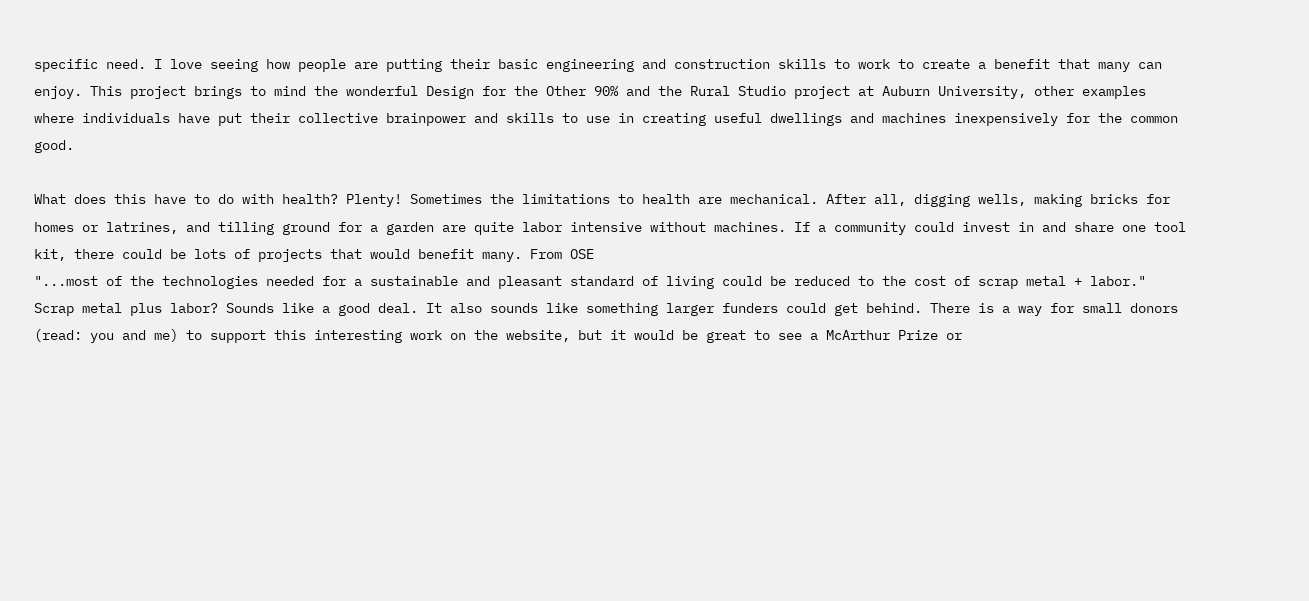specific need. I love seeing how people are putting their basic engineering and construction skills to work to create a benefit that many can enjoy. This project brings to mind the wonderful Design for the Other 90% and the Rural Studio project at Auburn University, other examples where individuals have put their collective brainpower and skills to use in creating useful dwellings and machines inexpensively for the common good.

What does this have to do with health? Plenty! Sometimes the limitations to health are mechanical. After all, digging wells, making bricks for homes or latrines, and tilling ground for a garden are quite labor intensive without machines. If a community could invest in and share one tool kit, there could be lots of projects that would benefit many. From OSE
"...most of the technologies needed for a sustainable and pleasant standard of living could be reduced to the cost of scrap metal + labor."
Scrap metal plus labor? Sounds like a good deal. It also sounds like something larger funders could get behind. There is a way for small donors (read: you and me) to support this interesting work on the website, but it would be great to see a McArthur Prize or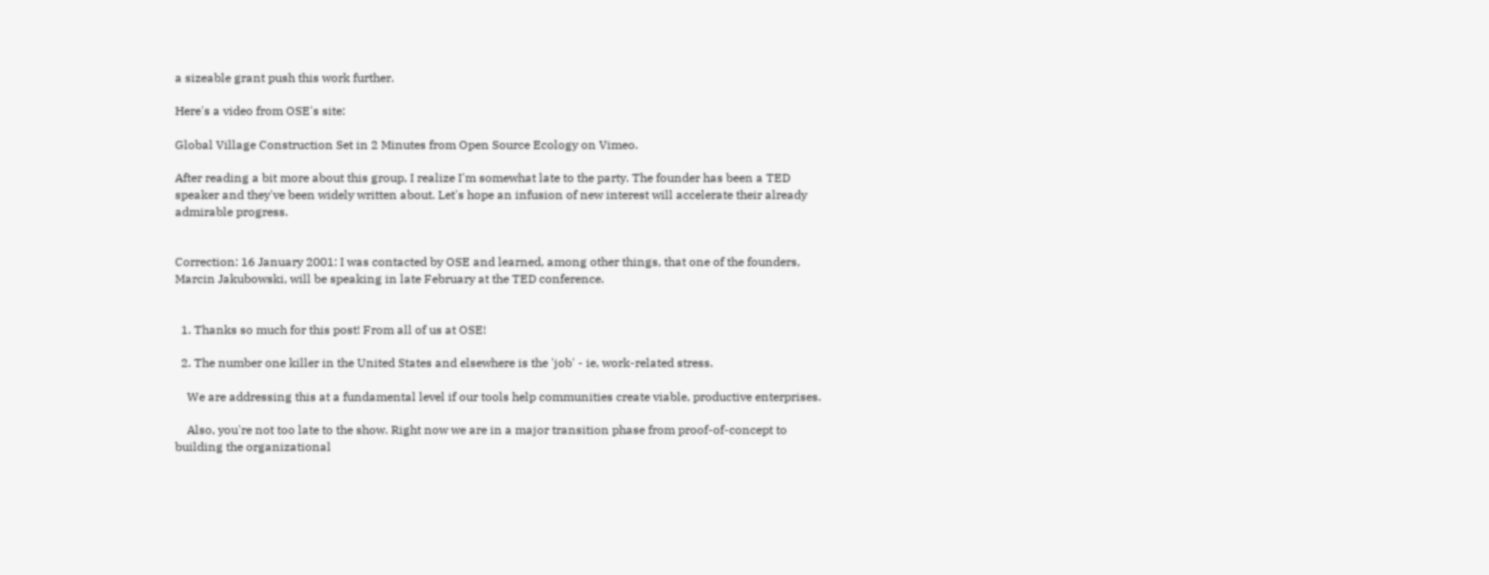a sizeable grant push this work further.

Here's a video from OSE's site:

Global Village Construction Set in 2 Minutes from Open Source Ecology on Vimeo.

After reading a bit more about this group, I realize I'm somewhat late to the party. The founder has been a TED speaker and they've been widely written about. Let's hope an infusion of new interest will accelerate their already admirable progress.


Correction: 16 January 2001: I was contacted by OSE and learned, among other things, that one of the founders, Marcin Jakubowski, will be speaking in late February at the TED conference.


  1. Thanks so much for this post! From all of us at OSE!

  2. The number one killer in the United States and elsewhere is the 'job' - ie, work-related stress.

    We are addressing this at a fundamental level if our tools help communities create viable, productive enterprises.

    Also, you're not too late to the show. Right now we are in a major transition phase from proof-of-concept to building the organizational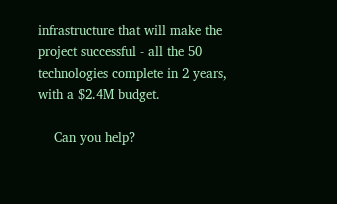infrastructure that will make the project successful - all the 50 technologies complete in 2 years, with a $2.4M budget.

    Can you help?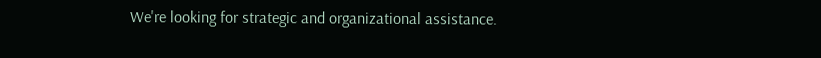We're looking for strategic and organizational assistance.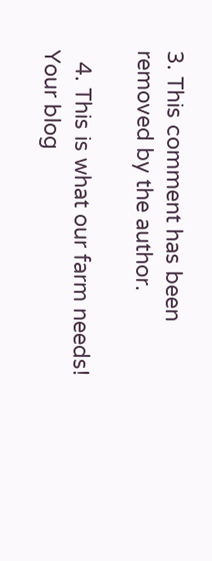3. This comment has been removed by the author.

  4. This is what our farm needs! Your blog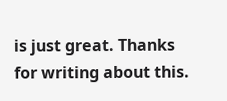is just great. Thanks for writing about this.